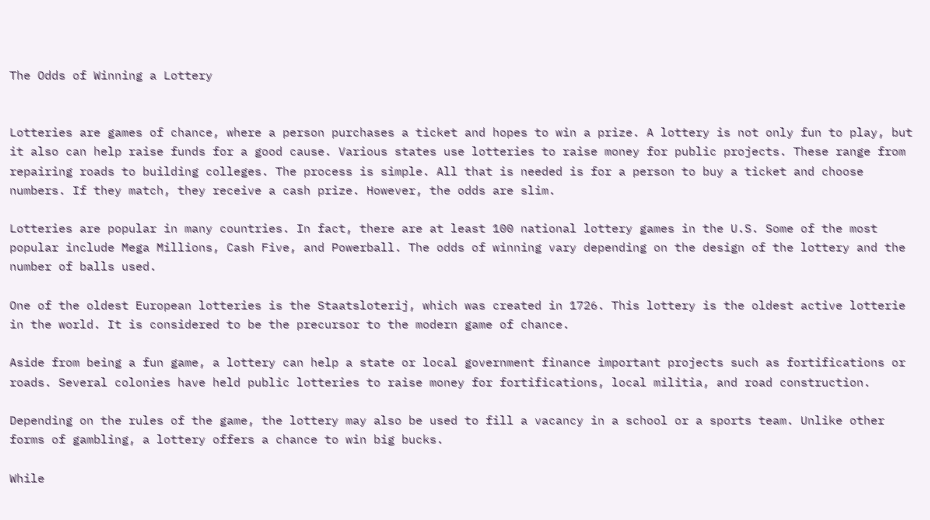The Odds of Winning a Lottery


Lotteries are games of chance, where a person purchases a ticket and hopes to win a prize. A lottery is not only fun to play, but it also can help raise funds for a good cause. Various states use lotteries to raise money for public projects. These range from repairing roads to building colleges. The process is simple. All that is needed is for a person to buy a ticket and choose numbers. If they match, they receive a cash prize. However, the odds are slim.

Lotteries are popular in many countries. In fact, there are at least 100 national lottery games in the U.S. Some of the most popular include Mega Millions, Cash Five, and Powerball. The odds of winning vary depending on the design of the lottery and the number of balls used.

One of the oldest European lotteries is the Staatsloterij, which was created in 1726. This lottery is the oldest active lotterie in the world. It is considered to be the precursor to the modern game of chance.

Aside from being a fun game, a lottery can help a state or local government finance important projects such as fortifications or roads. Several colonies have held public lotteries to raise money for fortifications, local militia, and road construction.

Depending on the rules of the game, the lottery may also be used to fill a vacancy in a school or a sports team. Unlike other forms of gambling, a lottery offers a chance to win big bucks.

While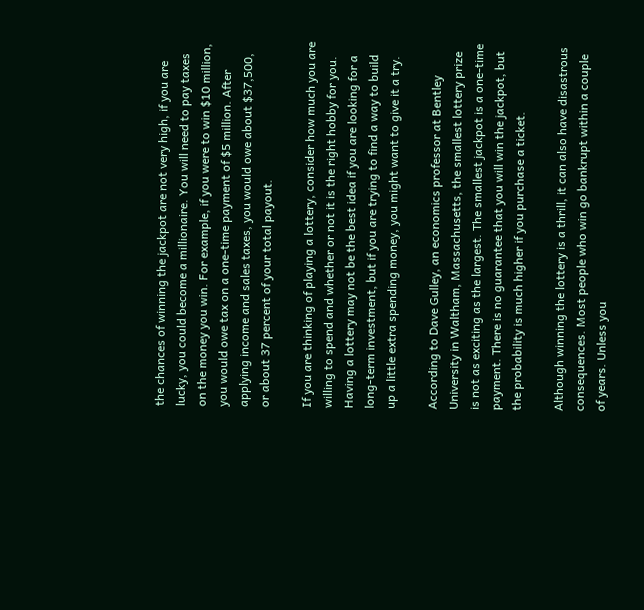the chances of winning the jackpot are not very high, if you are lucky, you could become a millionaire. You will need to pay taxes on the money you win. For example, if you were to win $10 million, you would owe tax on a one-time payment of $5 million. After applying income and sales taxes, you would owe about $37,500, or about 37 percent of your total payout.

If you are thinking of playing a lottery, consider how much you are willing to spend and whether or not it is the right hobby for you. Having a lottery may not be the best idea if you are looking for a long-term investment, but if you are trying to find a way to build up a little extra spending money, you might want to give it a try.

According to Dave Gulley, an economics professor at Bentley University in Waltham, Massachusetts, the smallest lottery prize is not as exciting as the largest. The smallest jackpot is a one-time payment. There is no guarantee that you will win the jackpot, but the probability is much higher if you purchase a ticket.

Although winning the lottery is a thrill, it can also have disastrous consequences. Most people who win go bankrupt within a couple of years. Unless you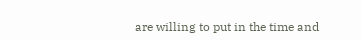are willing to put in the time and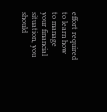effort required to learn how to manage your financial situation, you should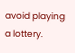avoid playing a lottery.